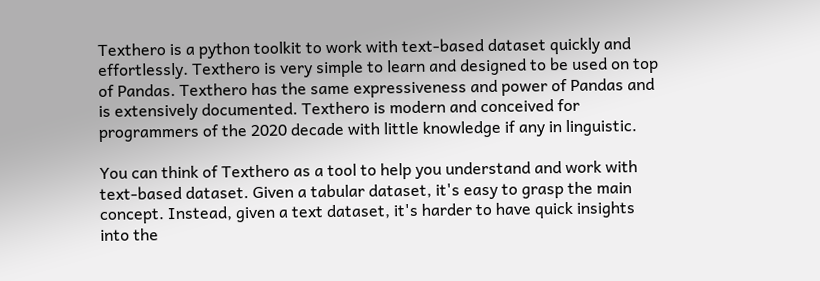Texthero is a python toolkit to work with text-based dataset quickly and effortlessly. Texthero is very simple to learn and designed to be used on top of Pandas. Texthero has the same expressiveness and power of Pandas and is extensively documented. Texthero is modern and conceived for programmers of the 2020 decade with little knowledge if any in linguistic.

You can think of Texthero as a tool to help you understand and work with text-based dataset. Given a tabular dataset, it's easy to grasp the main concept. Instead, given a text dataset, it's harder to have quick insights into the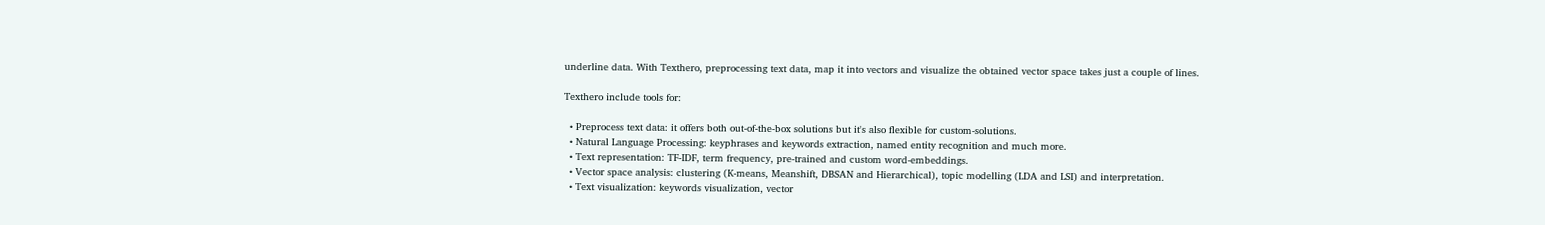underline data. With Texthero, preprocessing text data, map it into vectors and visualize the obtained vector space takes just a couple of lines.

Texthero include tools for:

  • Preprocess text data: it offers both out-of-the-box solutions but it's also flexible for custom-solutions.
  • Natural Language Processing: keyphrases and keywords extraction, named entity recognition and much more.
  • Text representation: TF-IDF, term frequency, pre-trained and custom word-embeddings.
  • Vector space analysis: clustering (K-means, Meanshift, DBSAN and Hierarchical), topic modelling (LDA and LSI) and interpretation.
  • Text visualization: keywords visualization, vector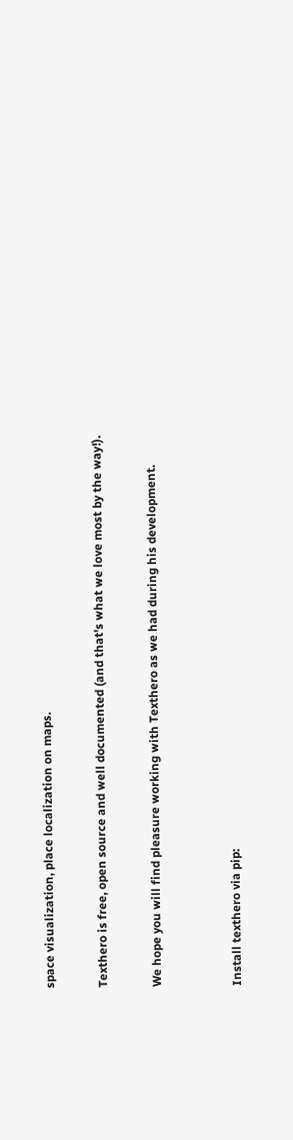space visualization, place localization on maps.

Texthero is free, open source and well documented (and that's what we love most by the way!).

We hope you will find pleasure working with Texthero as we had during his development.


Install texthero via pip: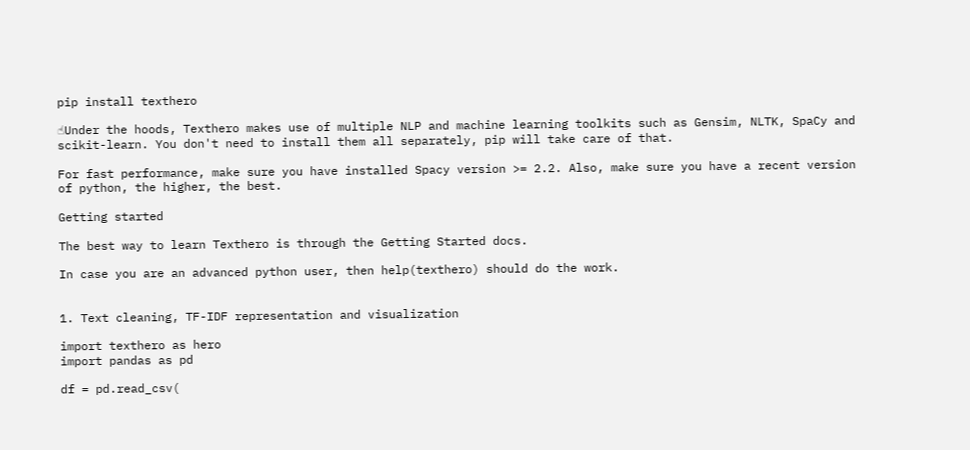pip install texthero

☝Under the hoods, Texthero makes use of multiple NLP and machine learning toolkits such as Gensim, NLTK, SpaCy and scikit-learn. You don't need to install them all separately, pip will take care of that.

For fast performance, make sure you have installed Spacy version >= 2.2. Also, make sure you have a recent version of python, the higher, the best.

Getting started

The best way to learn Texthero is through the Getting Started docs.

In case you are an advanced python user, then help(texthero) should do the work.


1. Text cleaning, TF-IDF representation and visualization

import texthero as hero
import pandas as pd

df = pd.read_csv(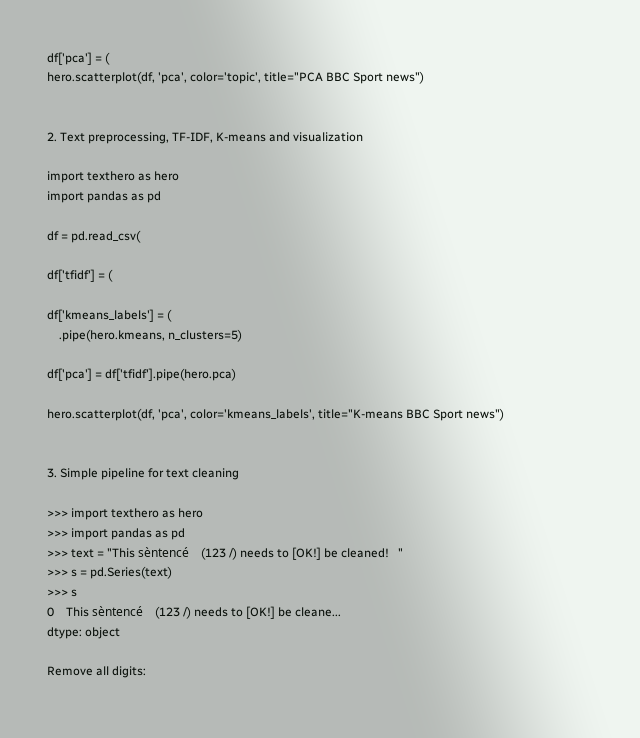df['pca'] = (
hero.scatterplot(df, 'pca', color='topic', title="PCA BBC Sport news")


2. Text preprocessing, TF-IDF, K-means and visualization

import texthero as hero
import pandas as pd

df = pd.read_csv(

df['tfidf'] = (

df['kmeans_labels'] = (
    .pipe(hero.kmeans, n_clusters=5)

df['pca'] = df['tfidf'].pipe(hero.pca)

hero.scatterplot(df, 'pca', color='kmeans_labels', title="K-means BBC Sport news")


3. Simple pipeline for text cleaning

>>> import texthero as hero
>>> import pandas as pd
>>> text = "This sèntencé    (123 /) needs to [OK!] be cleaned!   "
>>> s = pd.Series(text)
>>> s
0    This sèntencé    (123 /) needs to [OK!] be cleane...
dtype: object

Remove all digits: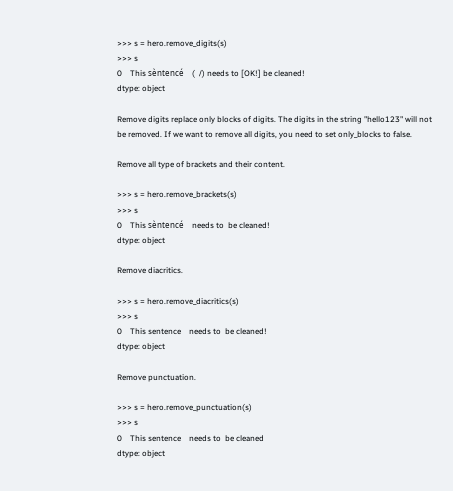>>> s = hero.remove_digits(s)
>>> s
0    This sèntencé    (  /) needs to [OK!] be cleaned!
dtype: object

Remove digits replace only blocks of digits. The digits in the string "hello123" will not be removed. If we want to remove all digits, you need to set only_blocks to false.

Remove all type of brackets and their content.

>>> s = hero.remove_brackets(s)
>>> s
0    This sèntencé    needs to  be cleaned!
dtype: object

Remove diacritics.

>>> s = hero.remove_diacritics(s)
>>> s
0    This sentence    needs to  be cleaned!
dtype: object

Remove punctuation.

>>> s = hero.remove_punctuation(s)
>>> s
0    This sentence    needs to  be cleaned
dtype: object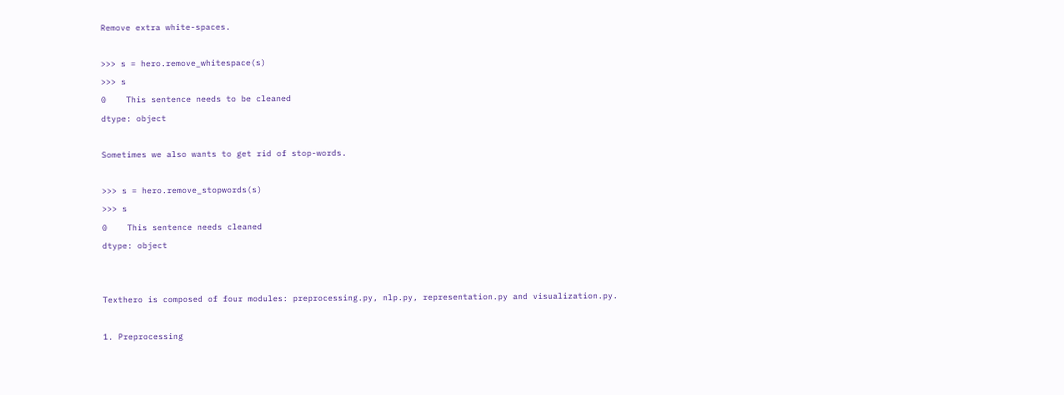Remove extra white-spaces.

>>> s = hero.remove_whitespace(s)
>>> s
0    This sentence needs to be cleaned
dtype: object

Sometimes we also wants to get rid of stop-words.

>>> s = hero.remove_stopwords(s)
>>> s
0    This sentence needs cleaned
dtype: object


Texthero is composed of four modules: preprocessing.py, nlp.py, representation.py and visualization.py.

1. Preprocessing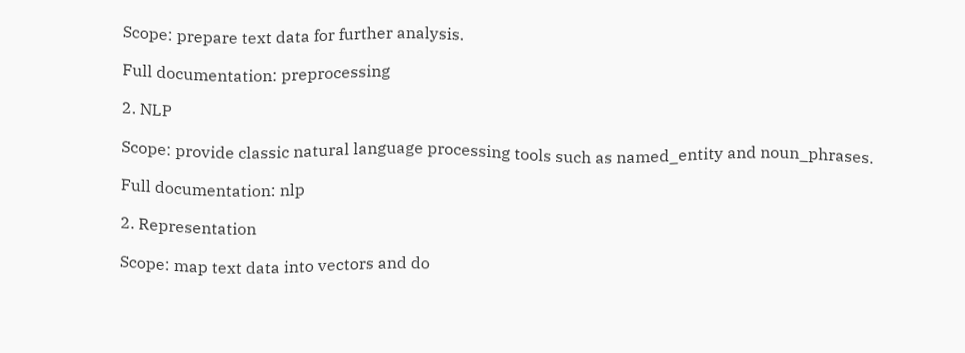Scope: prepare text data for further analysis.

Full documentation: preprocessing

2. NLP

Scope: provide classic natural language processing tools such as named_entity and noun_phrases.

Full documentation: nlp

2. Representation

Scope: map text data into vectors and do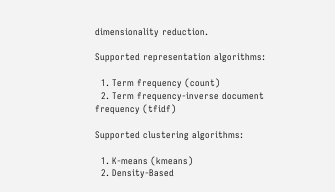dimensionality reduction.

Supported representation algorithms:

  1. Term frequency (count)
  2. Term frequency-inverse document frequency (tfidf)

Supported clustering algorithms:

  1. K-means (kmeans)
  2. Density-Based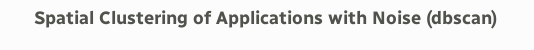Spatial Clustering of Applications with Noise (dbscan)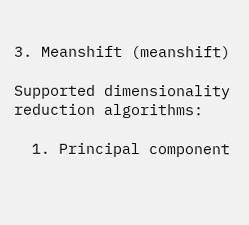3. Meanshift (meanshift)

Supported dimensionality reduction algorithms:

  1. Principal component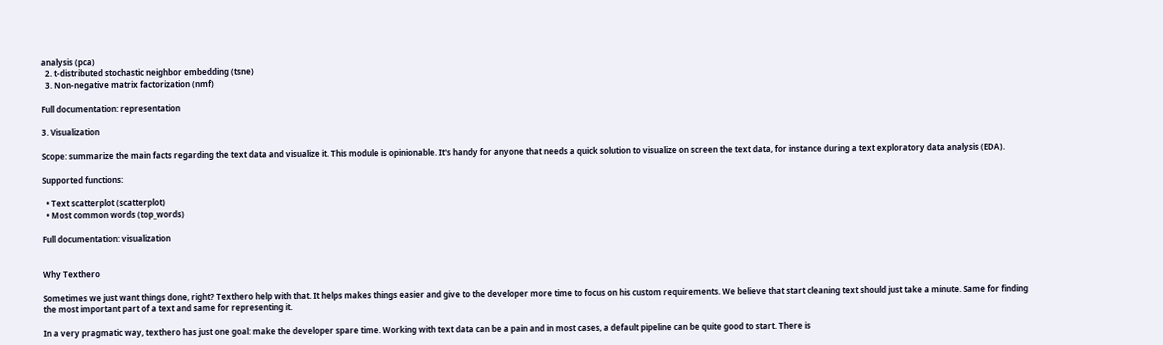analysis (pca)
  2. t-distributed stochastic neighbor embedding (tsne)
  3. Non-negative matrix factorization (nmf)

Full documentation: representation

3. Visualization

Scope: summarize the main facts regarding the text data and visualize it. This module is opinionable. It's handy for anyone that needs a quick solution to visualize on screen the text data, for instance during a text exploratory data analysis (EDA).

Supported functions:

  • Text scatterplot (scatterplot)
  • Most common words (top_words)

Full documentation: visualization


Why Texthero

Sometimes we just want things done, right? Texthero help with that. It helps makes things easier and give to the developer more time to focus on his custom requirements. We believe that start cleaning text should just take a minute. Same for finding the most important part of a text and same for representing it.

In a very pragmatic way, texthero has just one goal: make the developer spare time. Working with text data can be a pain and in most cases, a default pipeline can be quite good to start. There is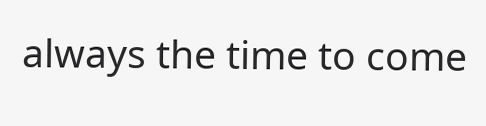always the time to come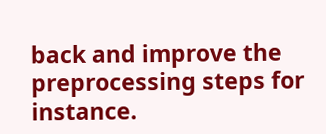back and improve the preprocessing steps for instance.